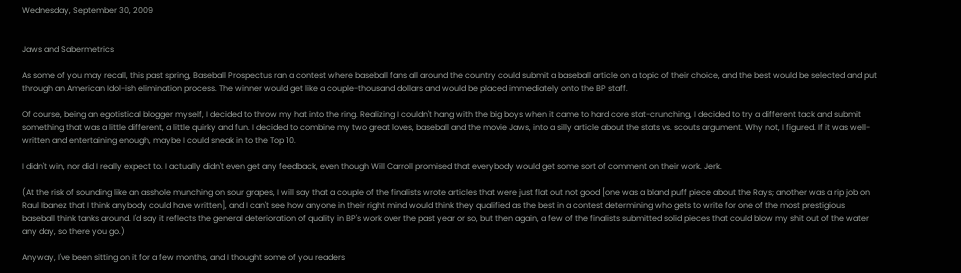Wednesday, September 30, 2009


Jaws and Sabermetrics

As some of you may recall, this past spring, Baseball Prospectus ran a contest where baseball fans all around the country could submit a baseball article on a topic of their choice, and the best would be selected and put through an American Idol-ish elimination process. The winner would get like a couple-thousand dollars and would be placed immediately onto the BP staff.

Of course, being an egotistical blogger myself, I decided to throw my hat into the ring. Realizing I couldn't hang with the big boys when it came to hard core stat-crunching, I decided to try a different tack and submit something that was a little different, a little quirky and fun. I decided to combine my two great loves, baseball and the movie Jaws, into a silly article about the stats vs. scouts argument. Why not, I figured. If it was well-written and entertaining enough, maybe I could sneak in to the Top 10.

I didn't win, nor did I really expect to. I actually didn't even get any feedback, even though Will Carroll promised that everybody would get some sort of comment on their work. Jerk.

(At the risk of sounding like an asshole munching on sour grapes, I will say that a couple of the finalists wrote articles that were just flat out not good [one was a bland puff piece about the Rays; another was a rip job on Raul Ibanez that I think anybody could have written], and I can't see how anyone in their right mind would think they qualified as the best in a contest determining who gets to write for one of the most prestigious baseball think tanks around. I'd say it reflects the general deterioration of quality in BP's work over the past year or so, but then again, a few of the finalists submitted solid pieces that could blow my shit out of the water any day, so there you go.)

Anyway, I've been sitting on it for a few months, and I thought some of you readers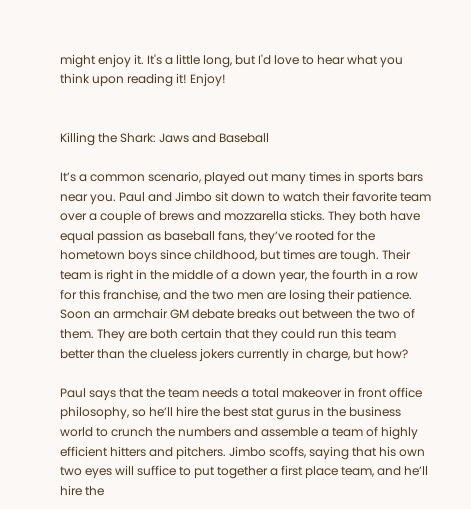might enjoy it. It's a little long, but I'd love to hear what you think upon reading it! Enjoy!


Killing the Shark: Jaws and Baseball

It’s a common scenario, played out many times in sports bars near you. Paul and Jimbo sit down to watch their favorite team over a couple of brews and mozzarella sticks. They both have equal passion as baseball fans, they’ve rooted for the hometown boys since childhood, but times are tough. Their team is right in the middle of a down year, the fourth in a row for this franchise, and the two men are losing their patience. Soon an armchair GM debate breaks out between the two of them. They are both certain that they could run this team better than the clueless jokers currently in charge, but how?

Paul says that the team needs a total makeover in front office philosophy, so he’ll hire the best stat gurus in the business world to crunch the numbers and assemble a team of highly efficient hitters and pitchers. Jimbo scoffs, saying that his own two eyes will suffice to put together a first place team, and he’ll hire the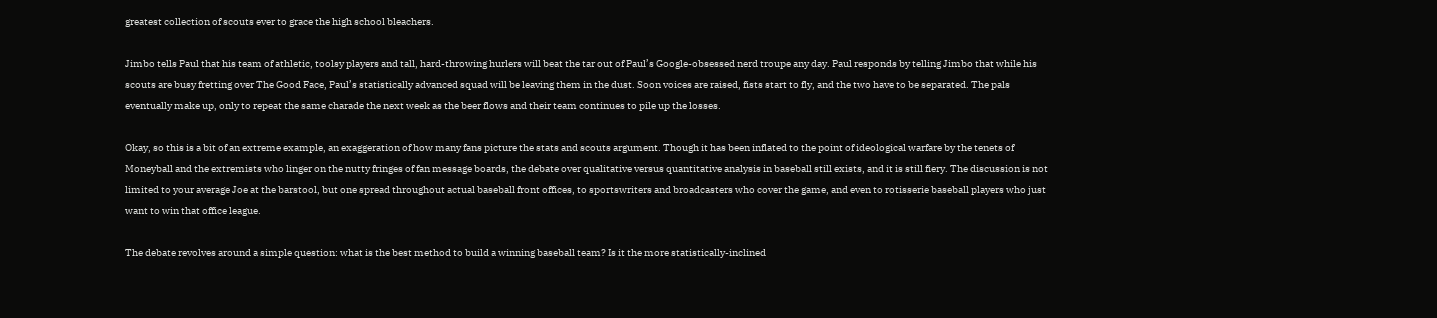greatest collection of scouts ever to grace the high school bleachers.

Jimbo tells Paul that his team of athletic, toolsy players and tall, hard-throwing hurlers will beat the tar out of Paul’s Google-obsessed nerd troupe any day. Paul responds by telling Jimbo that while his scouts are busy fretting over The Good Face, Paul’s statistically advanced squad will be leaving them in the dust. Soon voices are raised, fists start to fly, and the two have to be separated. The pals eventually make up, only to repeat the same charade the next week as the beer flows and their team continues to pile up the losses.

Okay, so this is a bit of an extreme example, an exaggeration of how many fans picture the stats and scouts argument. Though it has been inflated to the point of ideological warfare by the tenets of Moneyball and the extremists who linger on the nutty fringes of fan message boards, the debate over qualitative versus quantitative analysis in baseball still exists, and it is still fiery. The discussion is not limited to your average Joe at the barstool, but one spread throughout actual baseball front offices, to sportswriters and broadcasters who cover the game, and even to rotisserie baseball players who just want to win that office league.

The debate revolves around a simple question: what is the best method to build a winning baseball team? Is it the more statistically-inclined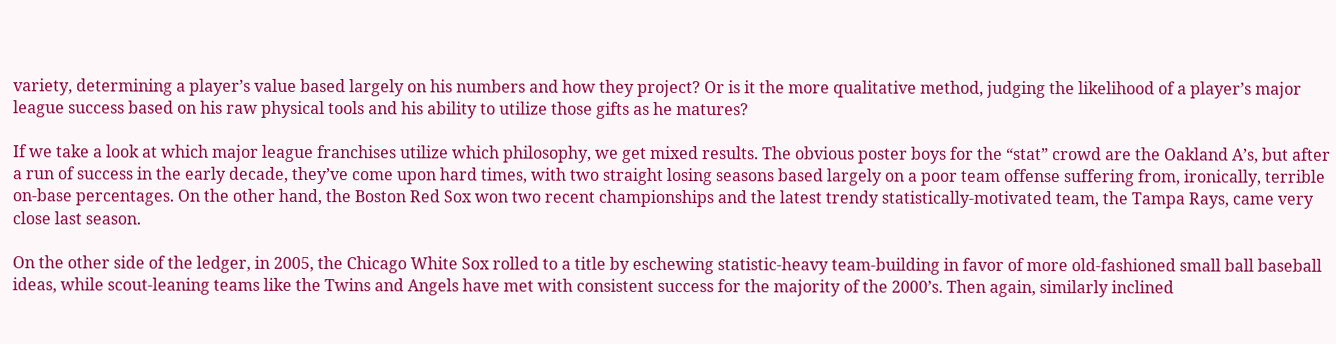variety, determining a player’s value based largely on his numbers and how they project? Or is it the more qualitative method, judging the likelihood of a player’s major league success based on his raw physical tools and his ability to utilize those gifts as he matures?

If we take a look at which major league franchises utilize which philosophy, we get mixed results. The obvious poster boys for the “stat” crowd are the Oakland A’s, but after a run of success in the early decade, they’ve come upon hard times, with two straight losing seasons based largely on a poor team offense suffering from, ironically, terrible on-base percentages. On the other hand, the Boston Red Sox won two recent championships and the latest trendy statistically-motivated team, the Tampa Rays, came very close last season.

On the other side of the ledger, in 2005, the Chicago White Sox rolled to a title by eschewing statistic-heavy team-building in favor of more old-fashioned small ball baseball ideas, while scout-leaning teams like the Twins and Angels have met with consistent success for the majority of the 2000’s. Then again, similarly inclined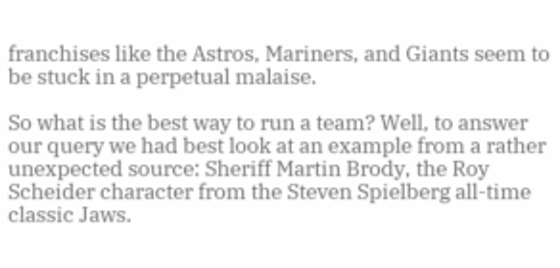franchises like the Astros, Mariners, and Giants seem to be stuck in a perpetual malaise.

So what is the best way to run a team? Well, to answer our query we had best look at an example from a rather unexpected source: Sheriff Martin Brody, the Roy Scheider character from the Steven Spielberg all-time classic Jaws.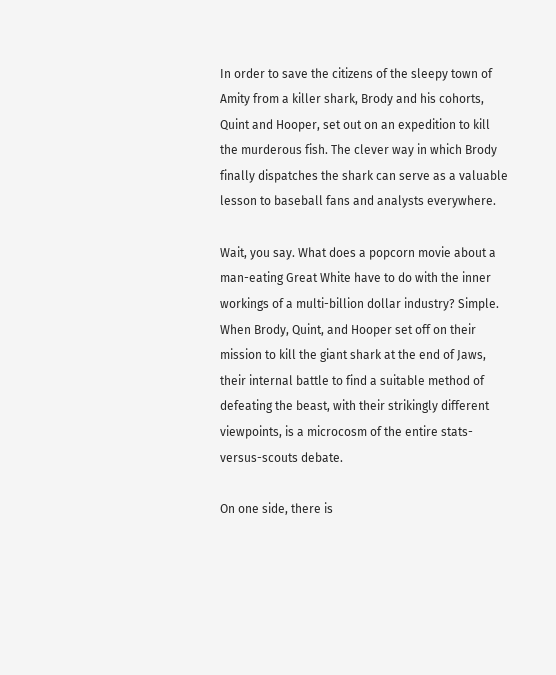In order to save the citizens of the sleepy town of Amity from a killer shark, Brody and his cohorts, Quint and Hooper, set out on an expedition to kill the murderous fish. The clever way in which Brody finally dispatches the shark can serve as a valuable lesson to baseball fans and analysts everywhere.

Wait, you say. What does a popcorn movie about a man-eating Great White have to do with the inner workings of a multi-billion dollar industry? Simple. When Brody, Quint, and Hooper set off on their mission to kill the giant shark at the end of Jaws, their internal battle to find a suitable method of defeating the beast, with their strikingly different viewpoints, is a microcosm of the entire stats-versus-scouts debate.

On one side, there is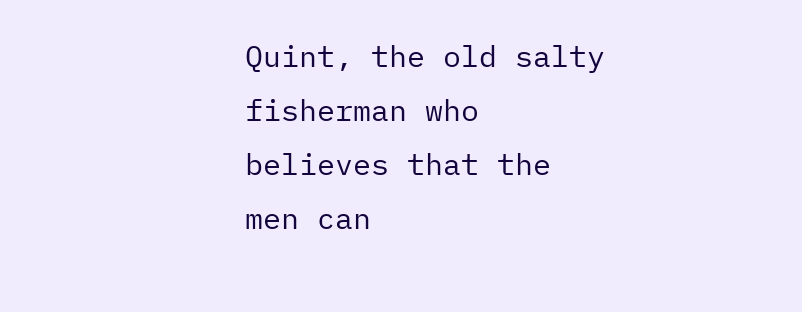Quint, the old salty fisherman who believes that the men can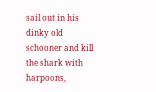sail out in his dinky old schooner and kill the shark with harpoons,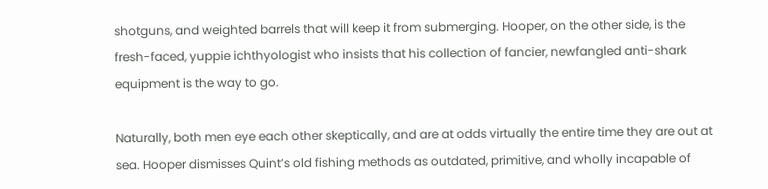shotguns, and weighted barrels that will keep it from submerging. Hooper, on the other side, is the fresh-faced, yuppie ichthyologist who insists that his collection of fancier, newfangled anti-shark equipment is the way to go.

Naturally, both men eye each other skeptically, and are at odds virtually the entire time they are out at sea. Hooper dismisses Quint’s old fishing methods as outdated, primitive, and wholly incapable of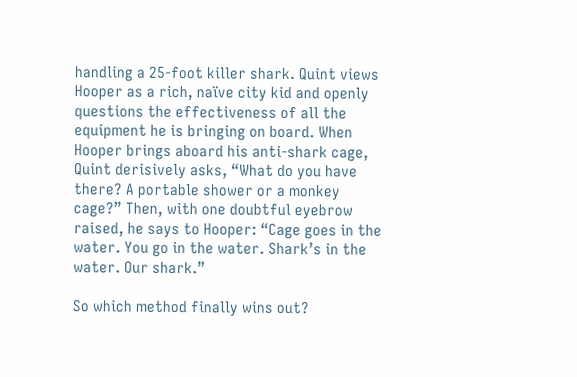handling a 25-foot killer shark. Quint views Hooper as a rich, naïve city kid and openly questions the effectiveness of all the equipment he is bringing on board. When Hooper brings aboard his anti-shark cage, Quint derisively asks, “What do you have there? A portable shower or a monkey cage?” Then, with one doubtful eyebrow raised, he says to Hooper: “Cage goes in the water. You go in the water. Shark’s in the water. Our shark.”

So which method finally wins out?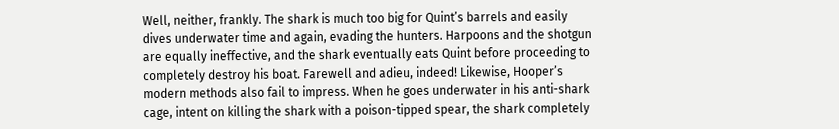Well, neither, frankly. The shark is much too big for Quint’s barrels and easily dives underwater time and again, evading the hunters. Harpoons and the shotgun are equally ineffective, and the shark eventually eats Quint before proceeding to completely destroy his boat. Farewell and adieu, indeed! Likewise, Hooper’s modern methods also fail to impress. When he goes underwater in his anti-shark cage, intent on killing the shark with a poison-tipped spear, the shark completely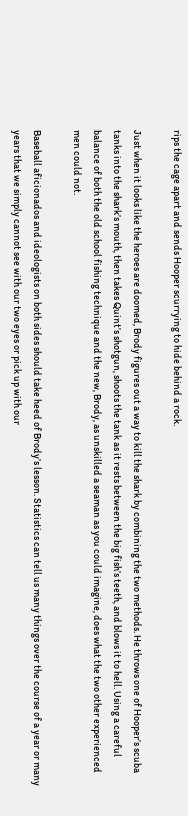rips the cage apart and sends Hooper scurrying to hide behind a rock.

Just when it looks like the heroes are doomed, Brody figures out a way to kill the shark by combining the two methods. He throws one of Hooper’s scuba tanks into the shark’s mouth, then takes Quint’s shotgun, shoots the tank as it rests between the big fish’s teeth, and blows it to hell. Using a careful balance of both the old school fishing technique and the new, Brody, as unskilled a seaman as you could imagine, does what the two other experienced men could not.

Baseball aficionados and ideologists on both sides should take heed of Brody’s lesson. Statistics can tell us many things over the course of a year or many years that we simply cannot see with our two eyes or pick up with our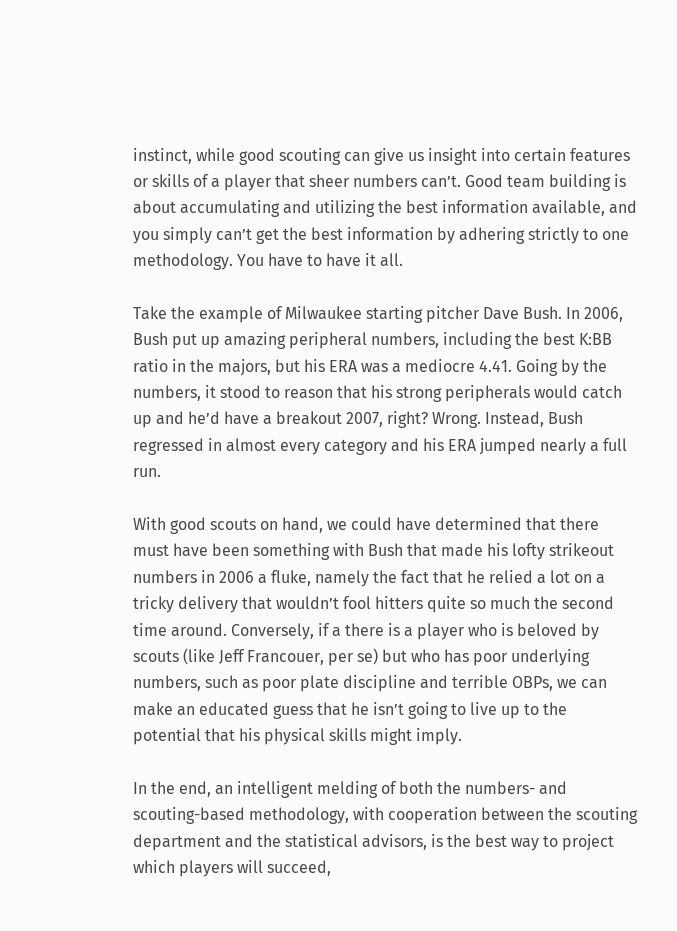instinct, while good scouting can give us insight into certain features or skills of a player that sheer numbers can’t. Good team building is about accumulating and utilizing the best information available, and you simply can’t get the best information by adhering strictly to one methodology. You have to have it all.

Take the example of Milwaukee starting pitcher Dave Bush. In 2006, Bush put up amazing peripheral numbers, including the best K:BB ratio in the majors, but his ERA was a mediocre 4.41. Going by the numbers, it stood to reason that his strong peripherals would catch up and he’d have a breakout 2007, right? Wrong. Instead, Bush regressed in almost every category and his ERA jumped nearly a full run.

With good scouts on hand, we could have determined that there must have been something with Bush that made his lofty strikeout numbers in 2006 a fluke, namely the fact that he relied a lot on a tricky delivery that wouldn’t fool hitters quite so much the second time around. Conversely, if a there is a player who is beloved by scouts (like Jeff Francouer, per se) but who has poor underlying numbers, such as poor plate discipline and terrible OBPs, we can make an educated guess that he isn’t going to live up to the potential that his physical skills might imply.

In the end, an intelligent melding of both the numbers- and scouting-based methodology, with cooperation between the scouting department and the statistical advisors, is the best way to project which players will succeed,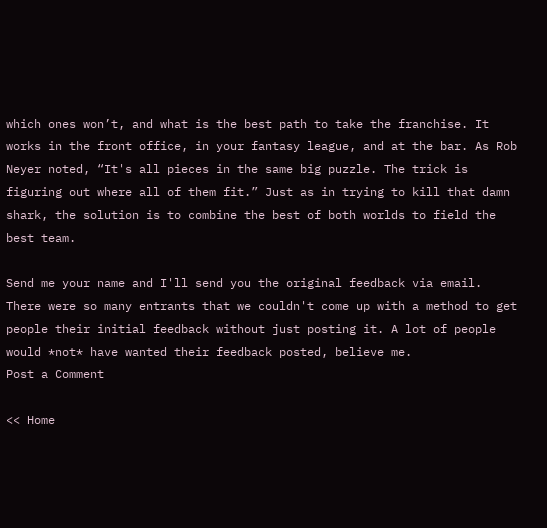which ones won’t, and what is the best path to take the franchise. It works in the front office, in your fantasy league, and at the bar. As Rob Neyer noted, “It's all pieces in the same big puzzle. The trick is figuring out where all of them fit.” Just as in trying to kill that damn shark, the solution is to combine the best of both worlds to field the best team.

Send me your name and I'll send you the original feedback via email. There were so many entrants that we couldn't come up with a method to get people their initial feedback without just posting it. A lot of people would *not* have wanted their feedback posted, believe me.
Post a Comment

<< Home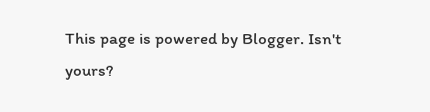This page is powered by Blogger. Isn't yours?